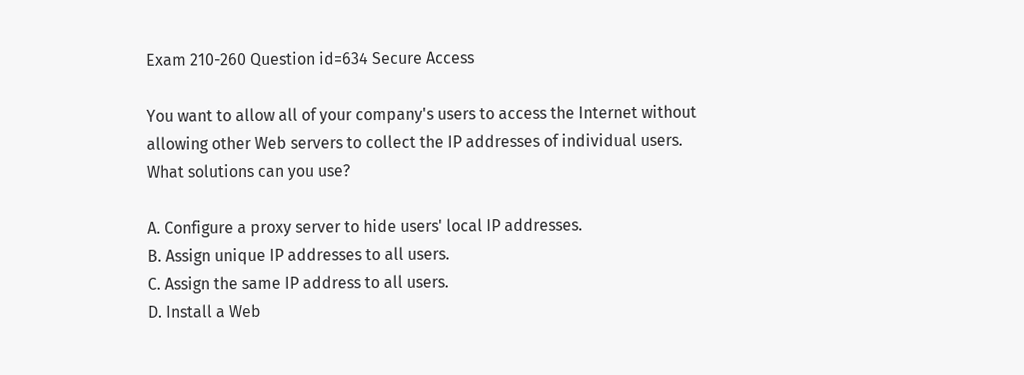Exam 210-260 Question id=634 Secure Access

You want to allow all of your company's users to access the Internet without allowing other Web servers to collect the IP addresses of individual users. What solutions can you use?

A. Configure a proxy server to hide users' local IP addresses.
B. Assign unique IP addresses to all users.
C. Assign the same IP address to all users.
D. Install a Web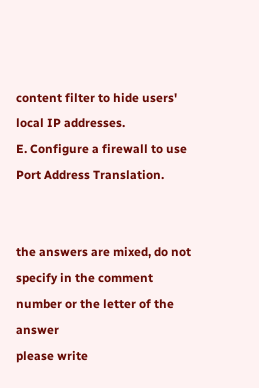content filter to hide users' local IP addresses.
E. Configure a firewall to use Port Address Translation.


the answers are mixed, do not specify in the comment number or the letter of the answer
please write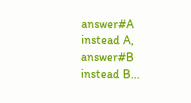answer#A instead A, answer#B instead B...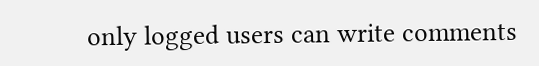only logged users can write comments